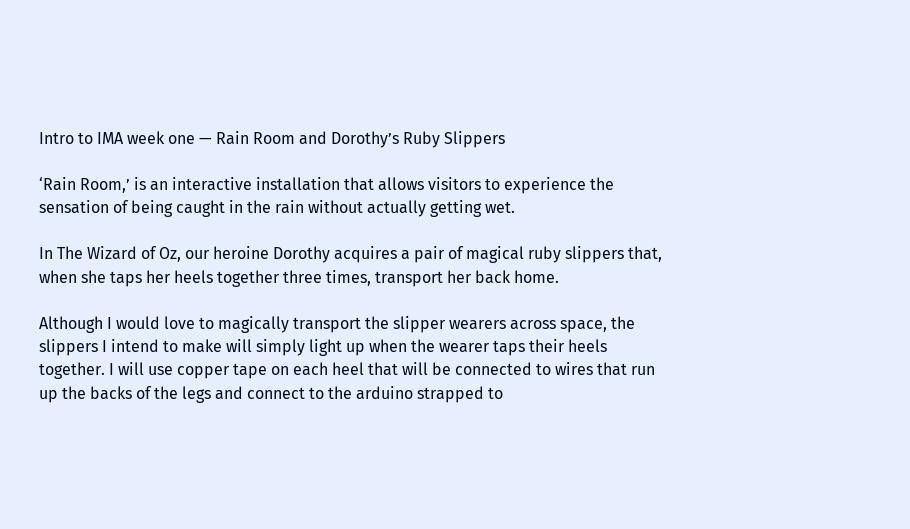Intro to IMA week one — Rain Room and Dorothy’s Ruby Slippers

‘Rain Room,’ is an interactive installation that allows visitors to experience the sensation of being caught in the rain without actually getting wet.

In The Wizard of Oz, our heroine Dorothy acquires a pair of magical ruby slippers that, when she taps her heels together three times, transport her back home.

Although I would love to magically transport the slipper wearers across space, the slippers I intend to make will simply light up when the wearer taps their heels together. I will use copper tape on each heel that will be connected to wires that run up the backs of the legs and connect to the arduino strapped to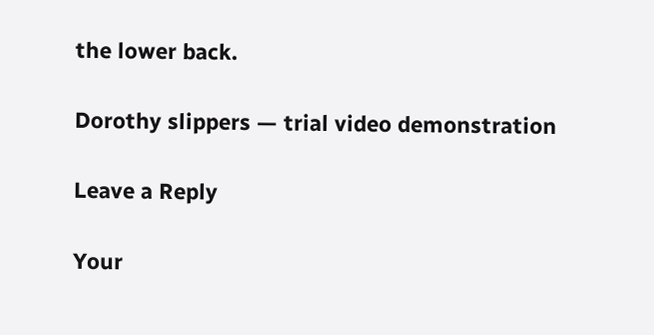the lower back.

Dorothy slippers — trial video demonstration

Leave a Reply

Your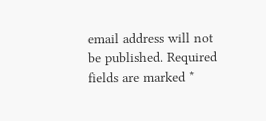email address will not be published. Required fields are marked *